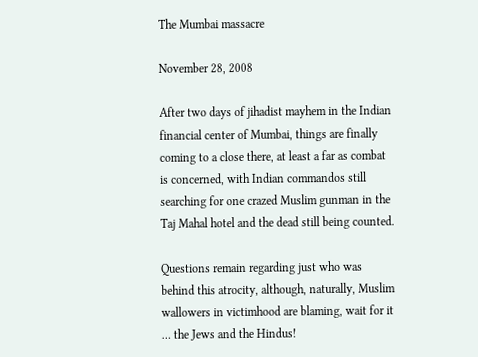The Mumbai massacre

November 28, 2008

After two days of jihadist mayhem in the Indian financial center of Mumbai, things are finally coming to a close there, at least a far as combat is concerned, with Indian commandos still searching for one crazed Muslim gunman in the Taj Mahal hotel and the dead still being counted.

Questions remain regarding just who was behind this atrocity, although, naturally, Muslim wallowers in victimhood are blaming, wait for it … the Jews and the Hindus!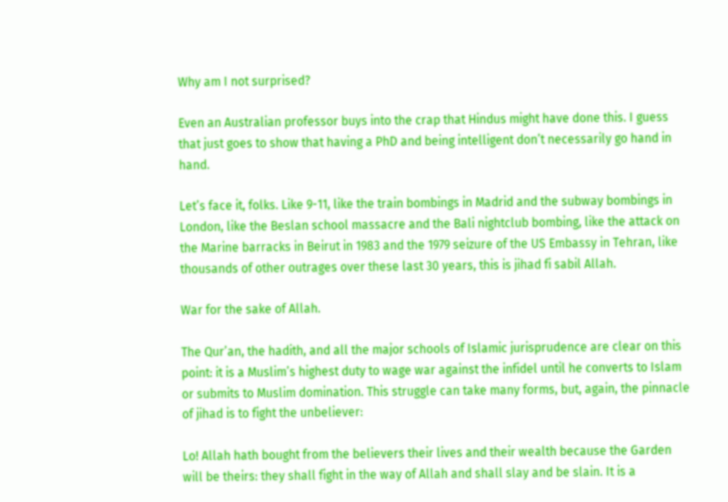Why am I not surprised?

Even an Australian professor buys into the crap that Hindus might have done this. I guess that just goes to show that having a PhD and being intelligent don’t necessarily go hand in hand.

Let’s face it, folks. Like 9-11, like the train bombings in Madrid and the subway bombings in London, like the Beslan school massacre and the Bali nightclub bombing, like the attack on the Marine barracks in Beirut in 1983 and the 1979 seizure of the US Embassy in Tehran, like thousands of other outrages over these last 30 years, this is jihad fi sabil Allah.

War for the sake of Allah.

The Qur’an, the hadith, and all the major schools of Islamic jurisprudence are clear on this point: it is a Muslim’s highest duty to wage war against the infidel until he converts to Islam or submits to Muslim domination. This struggle can take many forms, but, again, the pinnacle of jihad is to fight the unbeliever:

Lo! Allah hath bought from the believers their lives and their wealth because the Garden will be theirs: they shall fight in the way of Allah and shall slay and be slain. It is a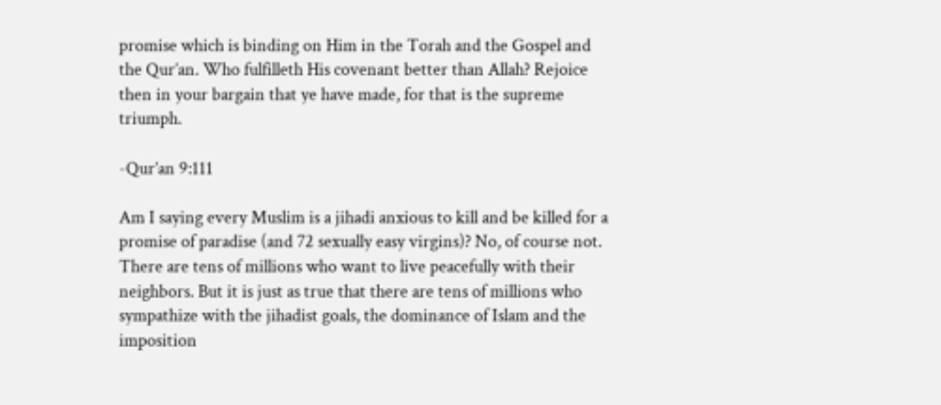promise which is binding on Him in the Torah and the Gospel and the Qur’an. Who fulfilleth His covenant better than Allah? Rejoice then in your bargain that ye have made, for that is the supreme triumph.

-Qur’an 9:111

Am I saying every Muslim is a jihadi anxious to kill and be killed for a promise of paradise (and 72 sexually easy virgins)? No, of course not. There are tens of millions who want to live peacefully with their neighbors. But it is just as true that there are tens of millions who sympathize with the jihadist goals, the dominance of Islam and the imposition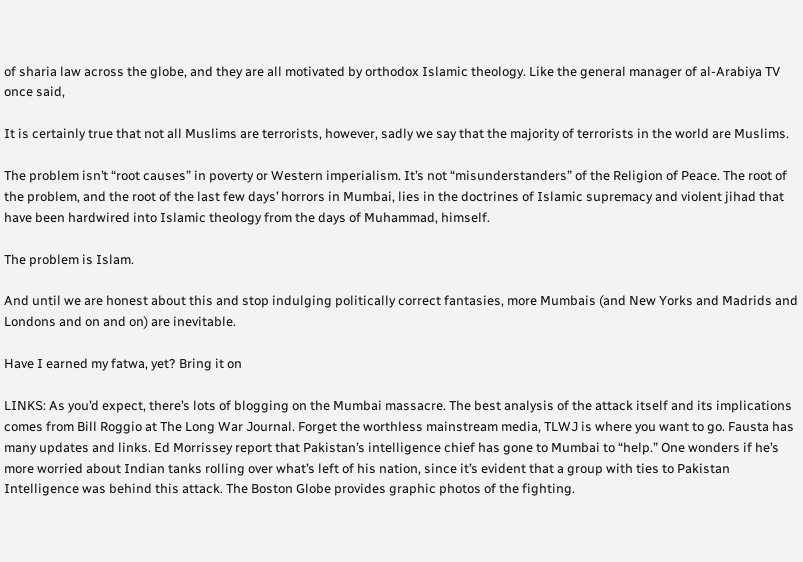of sharia law across the globe, and they are all motivated by orthodox Islamic theology. Like the general manager of al-Arabiya TV once said,

It is certainly true that not all Muslims are terrorists, however, sadly we say that the majority of terrorists in the world are Muslims.

The problem isn’t “root causes” in poverty or Western imperialism. It’s not “misunderstanders” of the Religion of Peace. The root of the problem, and the root of the last few days’ horrors in Mumbai, lies in the doctrines of Islamic supremacy and violent jihad that have been hardwired into Islamic theology from the days of Muhammad, himself.

The problem is Islam.

And until we are honest about this and stop indulging politically correct fantasies, more Mumbais (and New Yorks and Madrids and Londons and on and on) are inevitable.

Have I earned my fatwa, yet? Bring it on

LINKS: As you’d expect, there’s lots of blogging on the Mumbai massacre. The best analysis of the attack itself and its implications comes from Bill Roggio at The Long War Journal. Forget the worthless mainstream media, TLWJ is where you want to go. Fausta has many updates and links. Ed Morrissey report that Pakistan’s intelligence chief has gone to Mumbai to “help.” One wonders if he’s more worried about Indian tanks rolling over what’s left of his nation, since it’s evident that a group with ties to Pakistan Intelligence was behind this attack. The Boston Globe provides graphic photos of the fighting.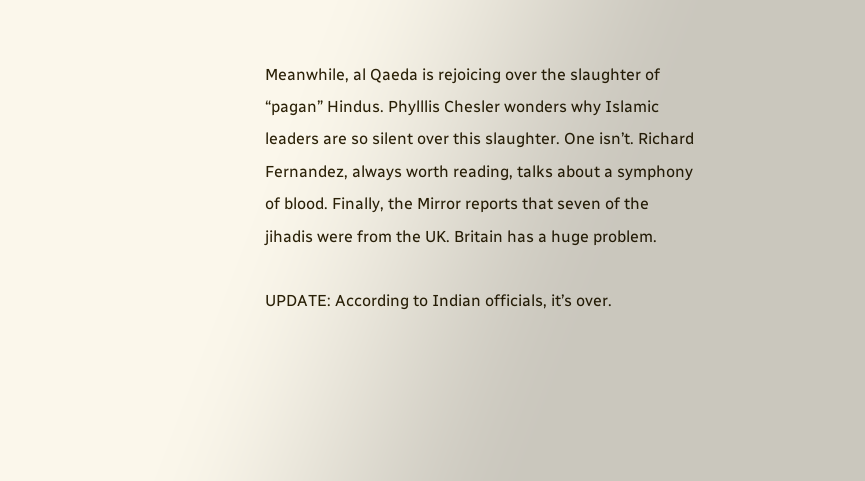Meanwhile, al Qaeda is rejoicing over the slaughter of “pagan” Hindus. Phylllis Chesler wonders why Islamic leaders are so silent over this slaughter. One isn’t. Richard Fernandez, always worth reading, talks about a symphony of blood. Finally, the Mirror reports that seven of the jihadis were from the UK. Britain has a huge problem.

UPDATE: According to Indian officials, it’s over.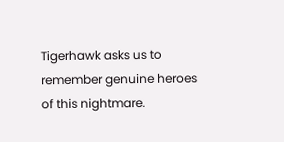Tigerhawk asks us to remember genuine heroes of this nightmare.